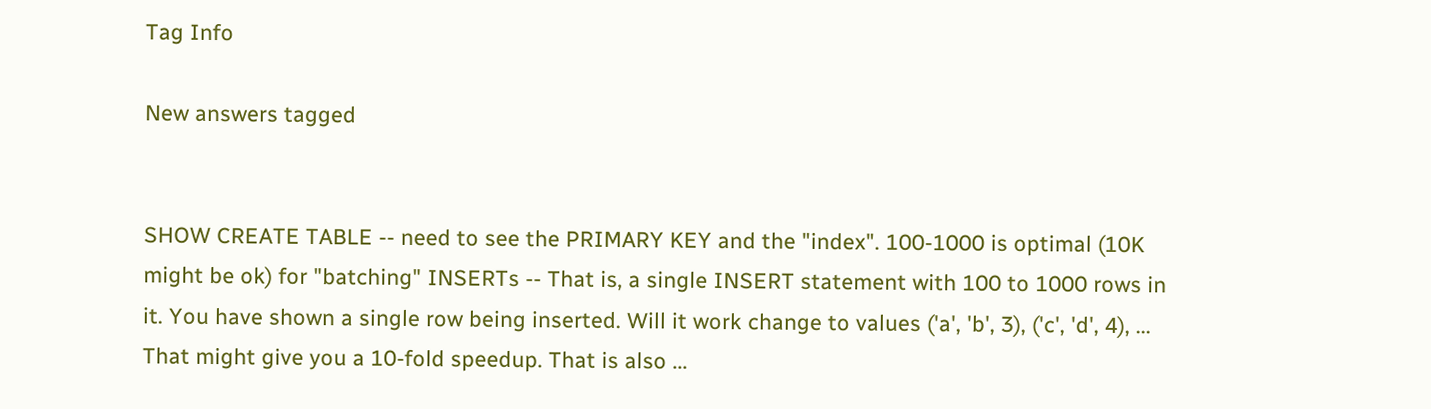Tag Info

New answers tagged


SHOW CREATE TABLE -- need to see the PRIMARY KEY and the "index". 100-1000 is optimal (10K might be ok) for "batching" INSERTs -- That is, a single INSERT statement with 100 to 1000 rows in it. You have shown a single row being inserted. Will it work change to values ('a', 'b', 3), ('c', 'd', 4), ... That might give you a 10-fold speedup. That is also ...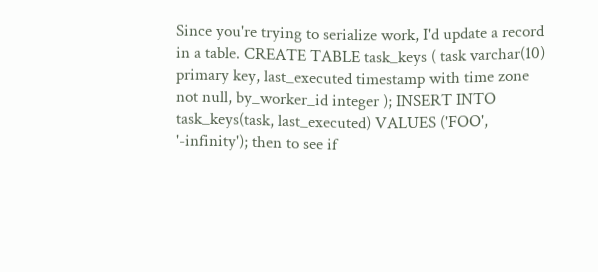Since you're trying to serialize work, I'd update a record in a table. CREATE TABLE task_keys ( task varchar(10) primary key, last_executed timestamp with time zone not null, by_worker_id integer ); INSERT INTO task_keys(task, last_executed) VALUES ('FOO', '-infinity'); then to see if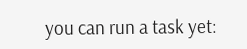you can run a task yet: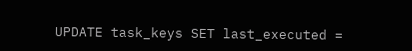UPDATE task_keys SET last_executed =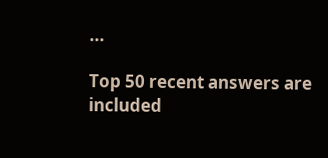...

Top 50 recent answers are included